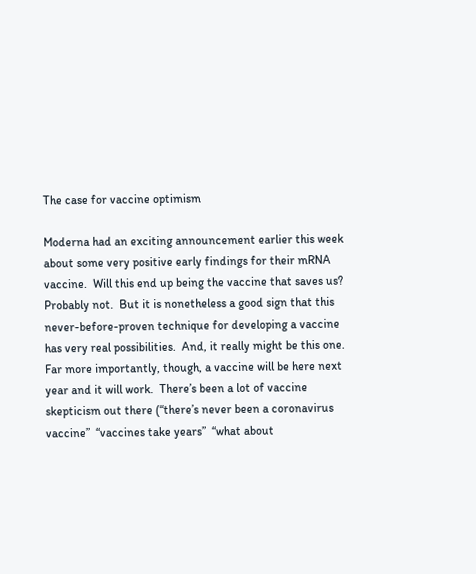The case for vaccine optimism

Moderna had an exciting announcement earlier this week about some very positive early findings for their mRNA vaccine.  Will this end up being the vaccine that saves us?  Probably not.  But it is nonetheless a good sign that this never-before-proven technique for developing a vaccine has very real possibilities.  And, it really might be this one.  Far more importantly, though, a vaccine will be here next year and it will work.  There’s been a lot of vaccine skepticism out there (“there’s never been a coronavirus vaccine”  “vaccines take years”  “what about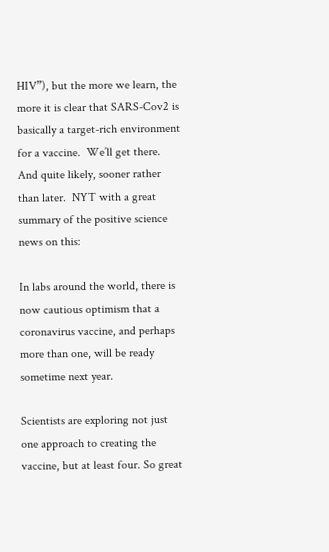HIV”), but the more we learn, the more it is clear that SARS-Cov2 is basically a target-rich environment for a vaccine.  We’ll get there.  And quite likely, sooner rather than later.  NYT with a great summary of the positive science news on this:

In labs around the world, there is now cautious optimism that a coronavirus vaccine, and perhaps more than one, will be ready sometime next year.

Scientists are exploring not just one approach to creating the vaccine, but at least four. So great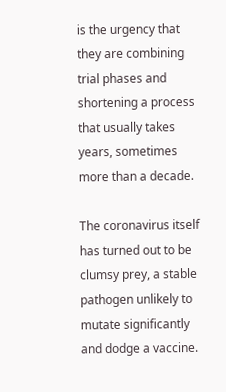is the urgency that they are combining trial phases and shortening a process that usually takes years, sometimes more than a decade.

The coronavirus itself has turned out to be clumsy prey, a stable pathogen unlikely to mutate significantly and dodge a vaccine.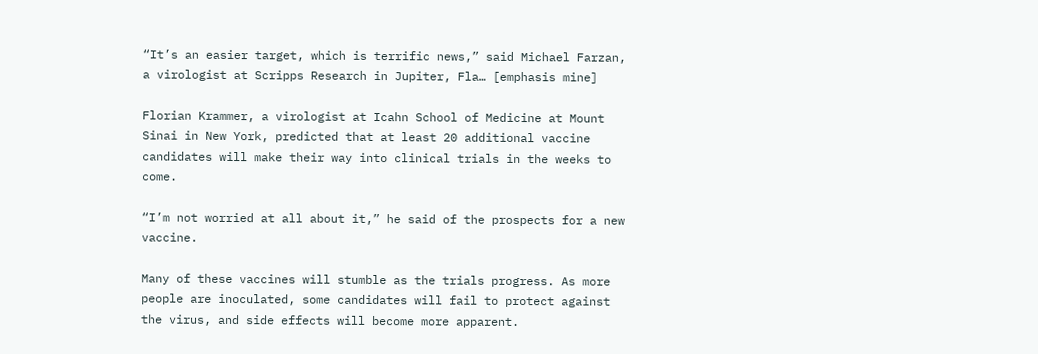“It’s an easier target, which is terrific news,” said Michael Farzan, a virologist at Scripps Research in Jupiter, Fla… [emphasis mine]

Florian Krammer, a virologist at Icahn School of Medicine at Mount Sinai in New York, predicted that at least 20 additional vaccine candidates will make their way into clinical trials in the weeks to come.

“I’m not worried at all about it,” he said of the prospects for a new vaccine.

Many of these vaccines will stumble as the trials progress. As more people are inoculated, some candidates will fail to protect against the virus, and side effects will become more apparent.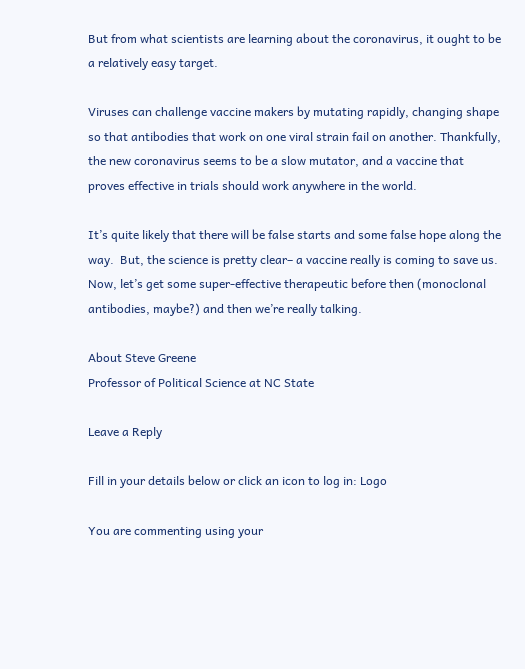But from what scientists are learning about the coronavirus, it ought to be a relatively easy target.

Viruses can challenge vaccine makers by mutating rapidly, changing shape so that antibodies that work on one viral strain fail on another. Thankfully, the new coronavirus seems to be a slow mutator, and a vaccine that proves effective in trials should work anywhere in the world.

It’s quite likely that there will be false starts and some false hope along the way.  But, the science is pretty clear– a vaccine really is coming to save us.  Now, let’s get some super-effective therapeutic before then (monoclonal antibodies, maybe?) and then we’re really talking.

About Steve Greene
Professor of Political Science at NC State

Leave a Reply

Fill in your details below or click an icon to log in: Logo

You are commenting using your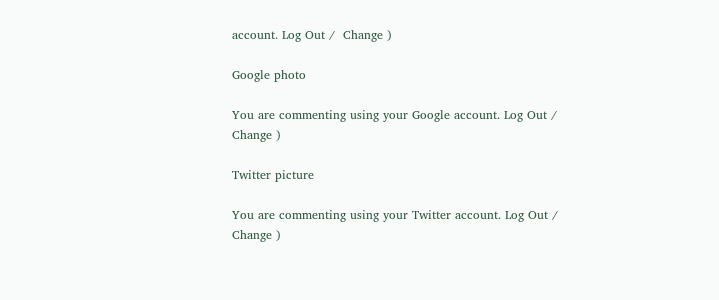account. Log Out /  Change )

Google photo

You are commenting using your Google account. Log Out /  Change )

Twitter picture

You are commenting using your Twitter account. Log Out /  Change )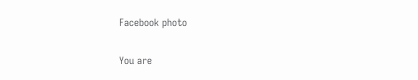Facebook photo

You are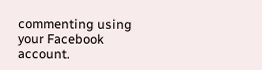commenting using your Facebook account.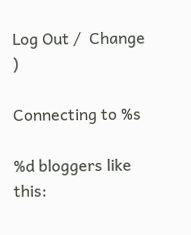Log Out /  Change )

Connecting to %s

%d bloggers like this: